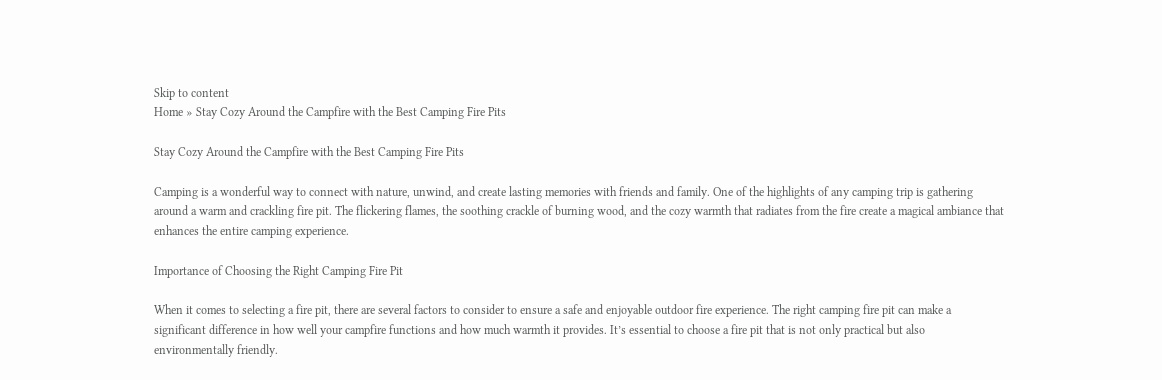Skip to content
Home » Stay Cozy Around the Campfire with the Best Camping Fire Pits

Stay Cozy Around the Campfire with the Best Camping Fire Pits

Camping is a wonderful way to connect with nature, unwind, and create lasting memories with friends and family. One of the highlights of any camping trip is gathering around a warm and crackling fire pit. The flickering flames, the soothing crackle of burning wood, and the cozy warmth that radiates from the fire create a magical ambiance that enhances the entire camping experience.

Importance of Choosing the Right Camping Fire Pit

When it comes to selecting a fire pit, there are several factors to consider to ensure a safe and enjoyable outdoor fire experience. The right camping fire pit can make a significant difference in how well your campfire functions and how much warmth it provides. It’s essential to choose a fire pit that is not only practical but also environmentally friendly.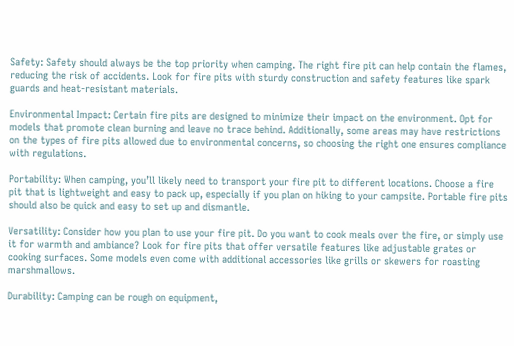Safety: Safety should always be the top priority when camping. The right fire pit can help contain the flames, reducing the risk of accidents. Look for fire pits with sturdy construction and safety features like spark guards and heat-resistant materials.

Environmental Impact: Certain fire pits are designed to minimize their impact on the environment. Opt for models that promote clean burning and leave no trace behind. Additionally, some areas may have restrictions on the types of fire pits allowed due to environmental concerns, so choosing the right one ensures compliance with regulations.

Portability: When camping, you’ll likely need to transport your fire pit to different locations. Choose a fire pit that is lightweight and easy to pack up, especially if you plan on hiking to your campsite. Portable fire pits should also be quick and easy to set up and dismantle.

Versatility: Consider how you plan to use your fire pit. Do you want to cook meals over the fire, or simply use it for warmth and ambiance? Look for fire pits that offer versatile features like adjustable grates or cooking surfaces. Some models even come with additional accessories like grills or skewers for roasting marshmallows.

Durability: Camping can be rough on equipment,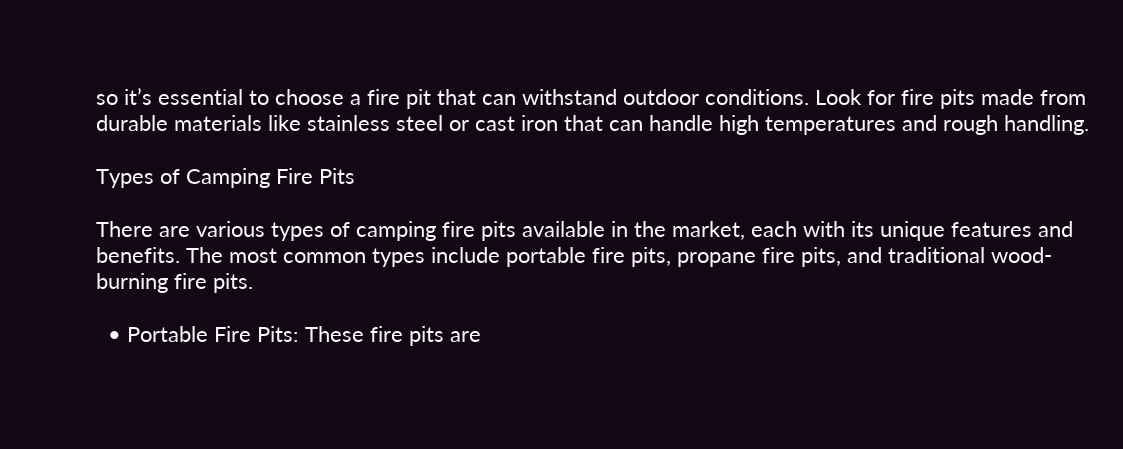so it’s essential to choose a fire pit that can withstand outdoor conditions. Look for fire pits made from durable materials like stainless steel or cast iron that can handle high temperatures and rough handling.

Types of Camping Fire Pits

There are various types of camping fire pits available in the market, each with its unique features and benefits. The most common types include portable fire pits, propane fire pits, and traditional wood-burning fire pits.

  • Portable Fire Pits: These fire pits are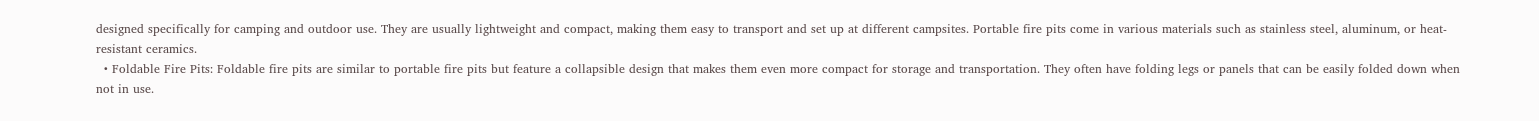designed specifically for camping and outdoor use. They are usually lightweight and compact, making them easy to transport and set up at different campsites. Portable fire pits come in various materials such as stainless steel, aluminum, or heat-resistant ceramics.
  • Foldable Fire Pits: Foldable fire pits are similar to portable fire pits but feature a collapsible design that makes them even more compact for storage and transportation. They often have folding legs or panels that can be easily folded down when not in use.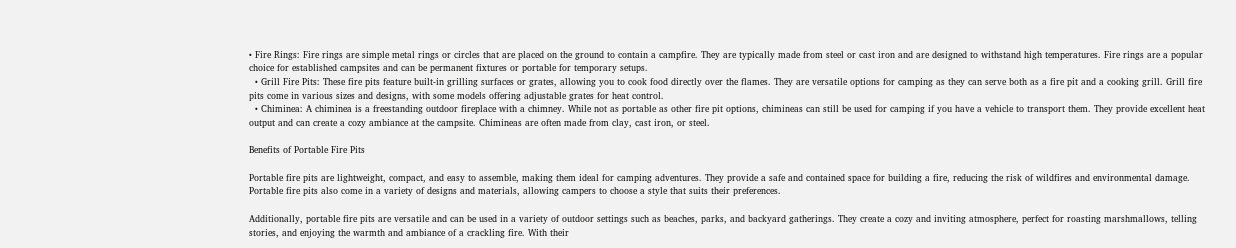• Fire Rings: Fire rings are simple metal rings or circles that are placed on the ground to contain a campfire. They are typically made from steel or cast iron and are designed to withstand high temperatures. Fire rings are a popular choice for established campsites and can be permanent fixtures or portable for temporary setups.
  • Grill Fire Pits: These fire pits feature built-in grilling surfaces or grates, allowing you to cook food directly over the flames. They are versatile options for camping as they can serve both as a fire pit and a cooking grill. Grill fire pits come in various sizes and designs, with some models offering adjustable grates for heat control.
  • Chiminea: A chiminea is a freestanding outdoor fireplace with a chimney. While not as portable as other fire pit options, chimineas can still be used for camping if you have a vehicle to transport them. They provide excellent heat output and can create a cozy ambiance at the campsite. Chimineas are often made from clay, cast iron, or steel.

Benefits of Portable Fire Pits

Portable fire pits are lightweight, compact, and easy to assemble, making them ideal for camping adventures. They provide a safe and contained space for building a fire, reducing the risk of wildfires and environmental damage. Portable fire pits also come in a variety of designs and materials, allowing campers to choose a style that suits their preferences.

Additionally, portable fire pits are versatile and can be used in a variety of outdoor settings such as beaches, parks, and backyard gatherings. They create a cozy and inviting atmosphere, perfect for roasting marshmallows, telling stories, and enjoying the warmth and ambiance of a crackling fire. With their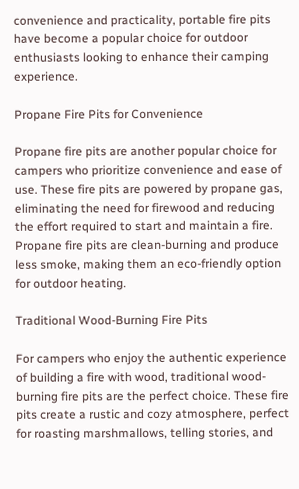convenience and practicality, portable fire pits have become a popular choice for outdoor enthusiasts looking to enhance their camping experience.

Propane Fire Pits for Convenience

Propane fire pits are another popular choice for campers who prioritize convenience and ease of use. These fire pits are powered by propane gas, eliminating the need for firewood and reducing the effort required to start and maintain a fire. Propane fire pits are clean-burning and produce less smoke, making them an eco-friendly option for outdoor heating.

Traditional Wood-Burning Fire Pits

For campers who enjoy the authentic experience of building a fire with wood, traditional wood-burning fire pits are the perfect choice. These fire pits create a rustic and cozy atmosphere, perfect for roasting marshmallows, telling stories, and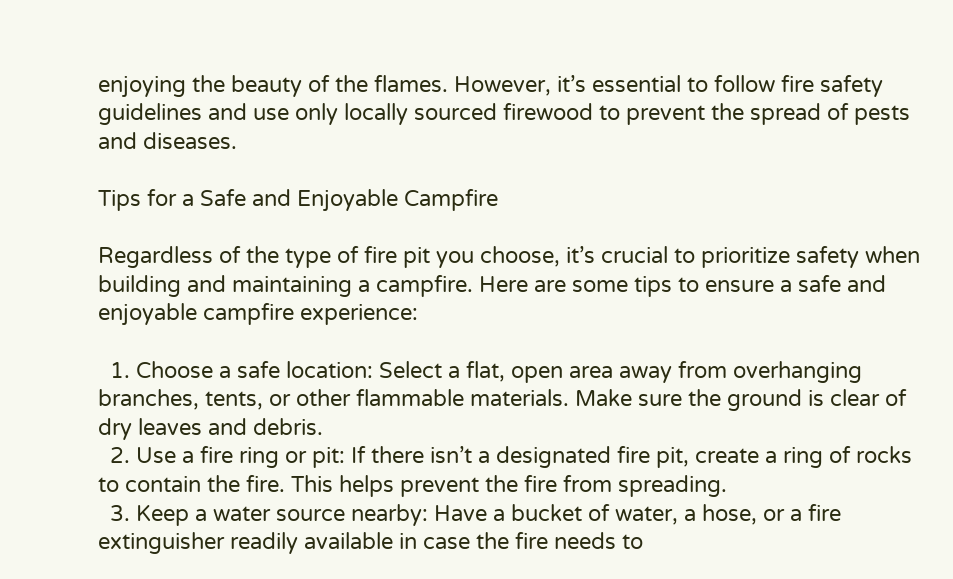enjoying the beauty of the flames. However, it’s essential to follow fire safety guidelines and use only locally sourced firewood to prevent the spread of pests and diseases.

Tips for a Safe and Enjoyable Campfire

Regardless of the type of fire pit you choose, it’s crucial to prioritize safety when building and maintaining a campfire. Here are some tips to ensure a safe and enjoyable campfire experience:

  1. Choose a safe location: Select a flat, open area away from overhanging branches, tents, or other flammable materials. Make sure the ground is clear of dry leaves and debris.
  2. Use a fire ring or pit: If there isn’t a designated fire pit, create a ring of rocks to contain the fire. This helps prevent the fire from spreading.
  3. Keep a water source nearby: Have a bucket of water, a hose, or a fire extinguisher readily available in case the fire needs to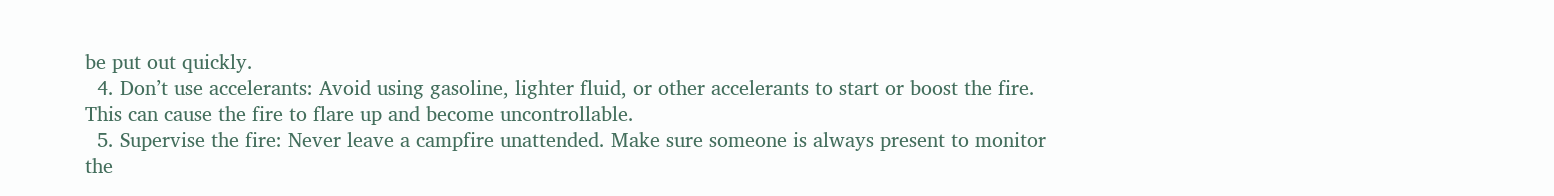be put out quickly.
  4. Don’t use accelerants: Avoid using gasoline, lighter fluid, or other accelerants to start or boost the fire. This can cause the fire to flare up and become uncontrollable.
  5. Supervise the fire: Never leave a campfire unattended. Make sure someone is always present to monitor the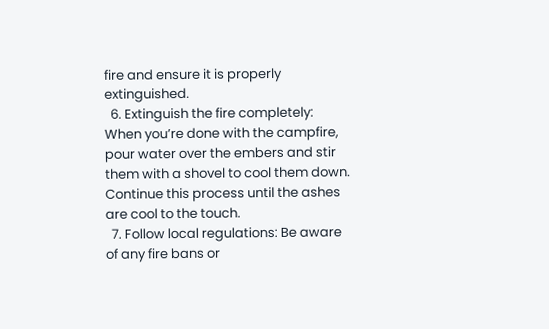fire and ensure it is properly extinguished.
  6. Extinguish the fire completely: When you’re done with the campfire, pour water over the embers and stir them with a shovel to cool them down. Continue this process until the ashes are cool to the touch.
  7. Follow local regulations: Be aware of any fire bans or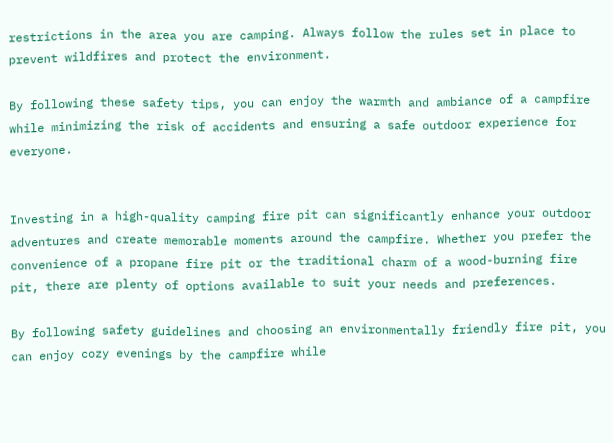restrictions in the area you are camping. Always follow the rules set in place to prevent wildfires and protect the environment.

By following these safety tips, you can enjoy the warmth and ambiance of a campfire while minimizing the risk of accidents and ensuring a safe outdoor experience for everyone.


Investing in a high-quality camping fire pit can significantly enhance your outdoor adventures and create memorable moments around the campfire. Whether you prefer the convenience of a propane fire pit or the traditional charm of a wood-burning fire pit, there are plenty of options available to suit your needs and preferences.

By following safety guidelines and choosing an environmentally friendly fire pit, you can enjoy cozy evenings by the campfire while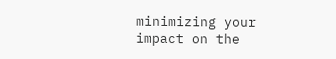minimizing your impact on the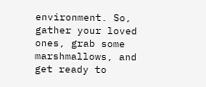environment. So, gather your loved ones, grab some marshmallows, and get ready to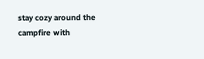stay cozy around the campfire with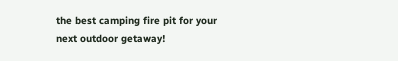the best camping fire pit for your next outdoor getaway!